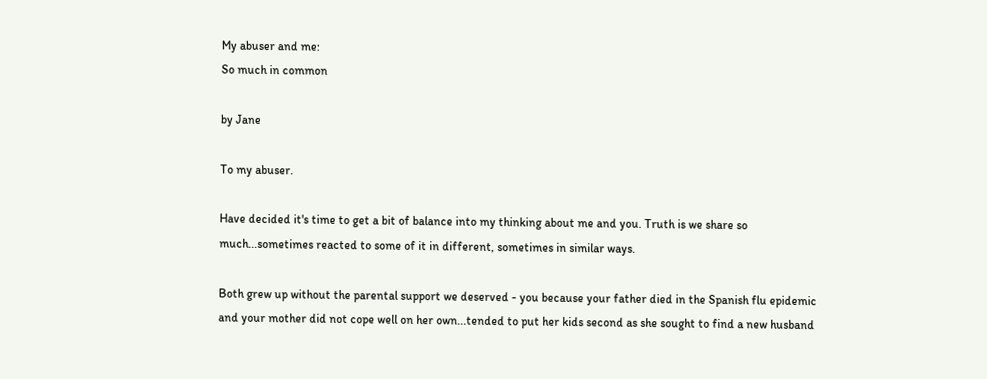My abuser and me:
So much in common

by Jane

To my abuser.

Have decided it's time to get a bit of balance into my thinking about me and you. Truth is we share so much...sometimes reacted to some of it in different, sometimes in similar ways.

Both grew up without the parental support we deserved - you because your father died in the Spanish flu epidemic and your mother did not cope well on her own...tended to put her kids second as she sought to find a new husband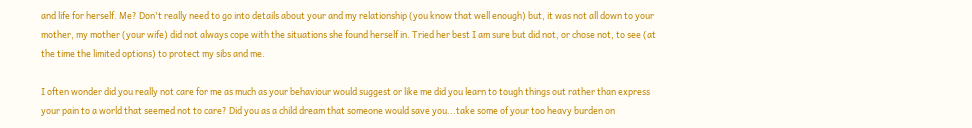and life for herself. Me? Don't really need to go into details about your and my relationship (you know that well enough) but, it was not all down to your mother, my mother (your wife) did not always cope with the situations she found herself in. Tried her best I am sure but did not, or chose not, to see (at the time the limited options) to protect my sibs and me.

I often wonder did you really not care for me as much as your behaviour would suggest or like me did you learn to tough things out rather than express your pain to a world that seemed not to care? Did you as a child dream that someone would save you...take some of your too heavy burden on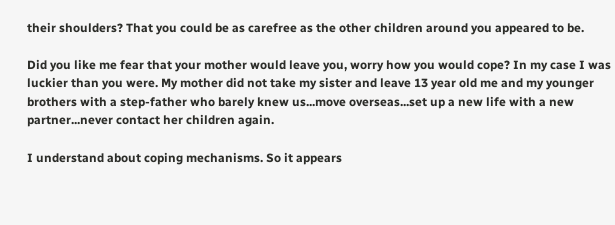their shoulders? That you could be as carefree as the other children around you appeared to be.

Did you like me fear that your mother would leave you, worry how you would cope? In my case I was luckier than you were. My mother did not take my sister and leave 13 year old me and my younger brothers with a step-father who barely knew us...move overseas...set up a new life with a new partner...never contact her children again.

I understand about coping mechanisms. So it appears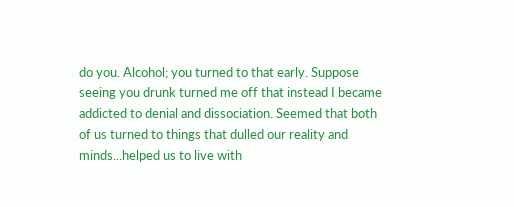do you. Alcohol; you turned to that early. Suppose seeing you drunk turned me off that instead I became addicted to denial and dissociation. Seemed that both of us turned to things that dulled our reality and minds...helped us to live with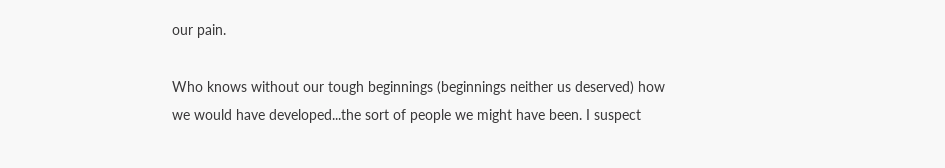our pain.

Who knows without our tough beginnings (beginnings neither us deserved) how we would have developed...the sort of people we might have been. I suspect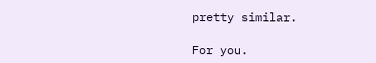pretty similar.

For you.